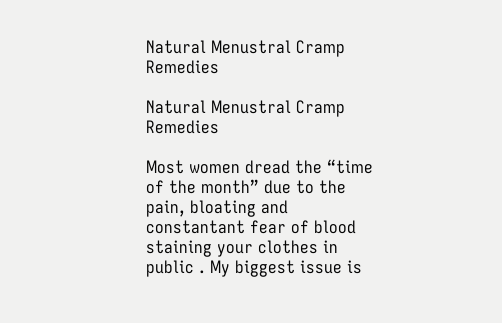Natural Menustral Cramp Remedies

Natural Menustral Cramp Remedies

Most women dread the “time of the month” due to the pain, bloating and constantant fear of blood staining your clothes in public . My biggest issue is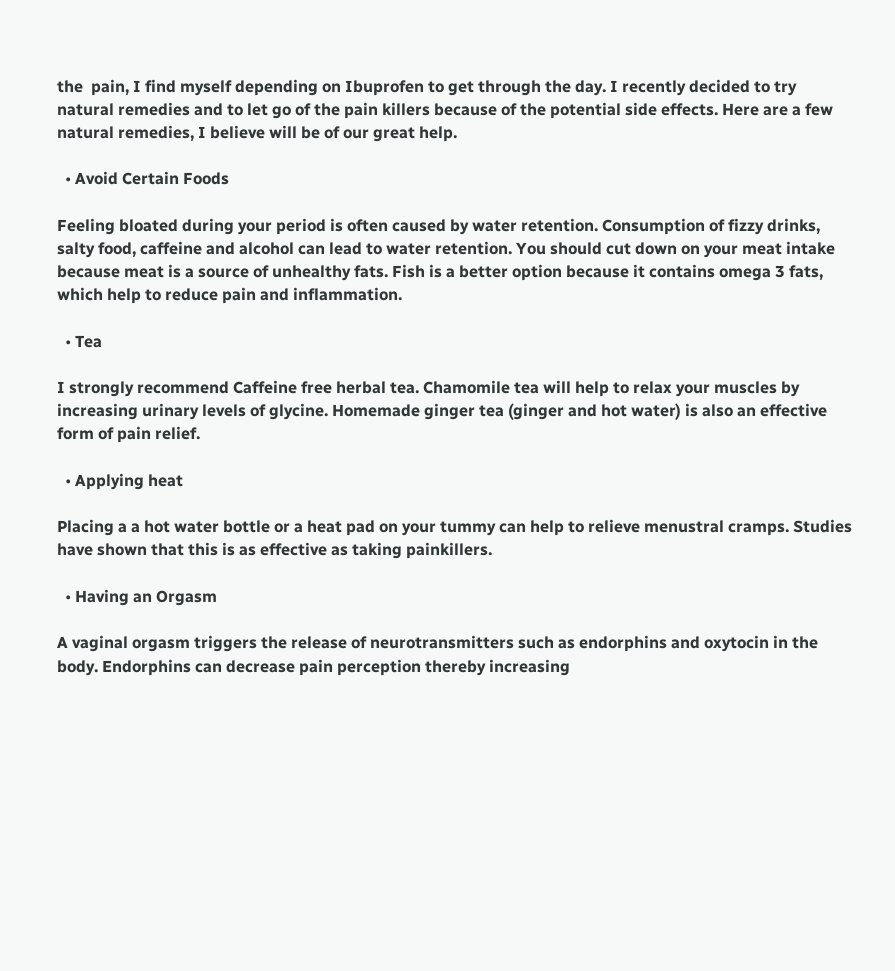the  pain, I find myself depending on Ibuprofen to get through the day. I recently decided to try natural remedies and to let go of the pain killers because of the potential side effects. Here are a few natural remedies, I believe will be of our great help.

  • Avoid Certain Foods

Feeling bloated during your period is often caused by water retention. Consumption of fizzy drinks, salty food, caffeine and alcohol can lead to water retention. You should cut down on your meat intake because meat is a source of unhealthy fats. Fish is a better option because it contains omega 3 fats, which help to reduce pain and inflammation.

  • Tea

I strongly recommend Caffeine free herbal tea. Chamomile tea will help to relax your muscles by increasing urinary levels of glycine. Homemade ginger tea (ginger and hot water) is also an effective form of pain relief.

  • Applying heat

Placing a a hot water bottle or a heat pad on your tummy can help to relieve menustral cramps. Studies have shown that this is as effective as taking painkillers.

  • Having an Orgasm

A vaginal orgasm triggers the release of neurotransmitters such as endorphins and oxytocin in the body. Endorphins can decrease pain perception thereby increasing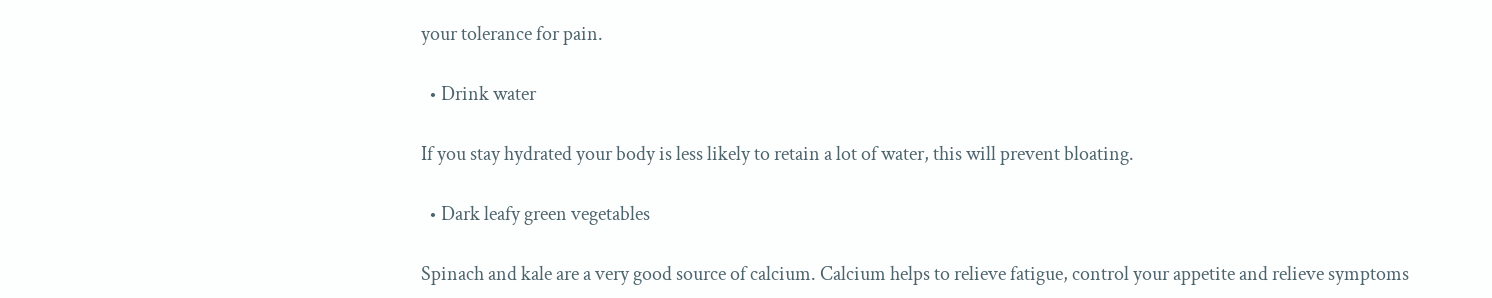your tolerance for pain.

  • Drink water

If you stay hydrated your body is less likely to retain a lot of water, this will prevent bloating.

  • Dark leafy green vegetables

Spinach and kale are a very good source of calcium. Calcium helps to relieve fatigue, control your appetite and relieve symptoms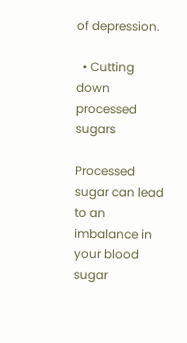of depression.

  • Cutting down processed sugars

Processed sugar can lead to an imbalance in your blood sugar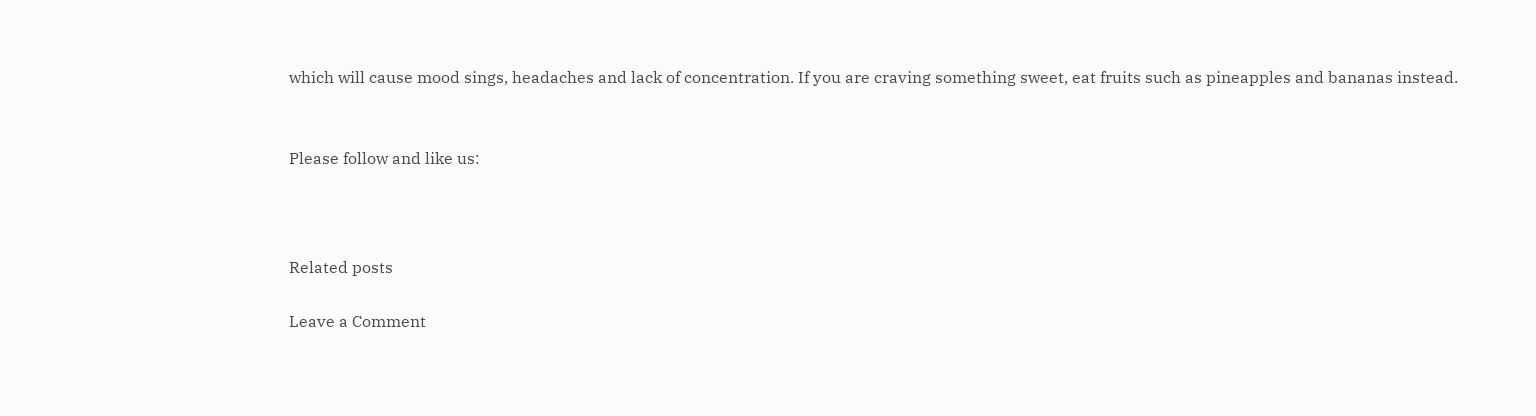which will cause mood sings, headaches and lack of concentration. If you are craving something sweet, eat fruits such as pineapples and bananas instead.


Please follow and like us:



Related posts

Leave a Comment